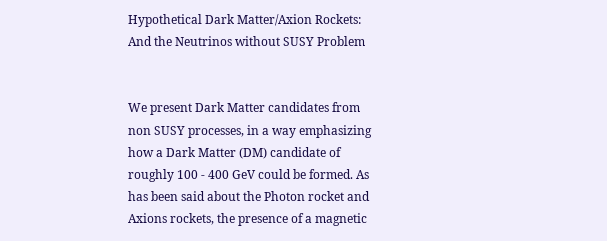Hypothetical Dark Matter/Axion Rockets: And the Neutrinos without SUSY Problem


We present Dark Matter candidates from non SUSY processes, in a way emphasizing how a Dark Matter (DM) candidate of roughly 100 - 400 GeV could be formed. As has been said about the Photon rocket and Axions rockets, the presence of a magnetic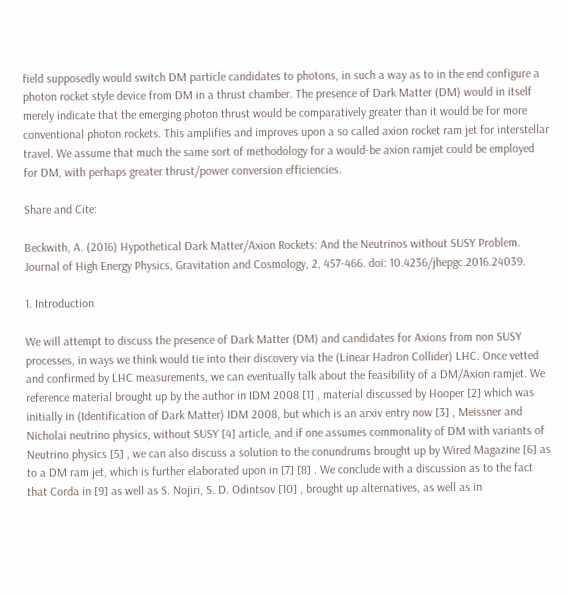field supposedly would switch DM particle candidates to photons, in such a way as to in the end configure a photon rocket style device from DM in a thrust chamber. The presence of Dark Matter (DM) would in itself merely indicate that the emerging photon thrust would be comparatively greater than it would be for more conventional photon rockets. This amplifies and improves upon a so called axion rocket ram jet for interstellar travel. We assume that much the same sort of methodology for a would-be axion ramjet could be employed for DM, with perhaps greater thrust/power conversion efficiencies.

Share and Cite:

Beckwith, A. (2016) Hypothetical Dark Matter/Axion Rockets: And the Neutrinos without SUSY Problem. Journal of High Energy Physics, Gravitation and Cosmology, 2, 457-466. doi: 10.4236/jhepgc.2016.24039.

1. Introduction

We will attempt to discuss the presence of Dark Matter (DM) and candidates for Axions from non SUSY processes, in ways we think would tie into their discovery via the (Linear Hadron Collider) LHC. Once vetted and confirmed by LHC measurements, we can eventually talk about the feasibility of a DM/Axion ramjet. We reference material brought up by the author in IDM 2008 [1] , material discussed by Hooper [2] which was initially in (Identification of Dark Matter) IDM 2008, but which is an arxiv entry now [3] , Meissner and Nicholai neutrino physics, without SUSY [4] article, and if one assumes commonality of DM with variants of Neutrino physics [5] , we can also discuss a solution to the conundrums brought up by Wired Magazine [6] as to a DM ram jet, which is further elaborated upon in [7] [8] . We conclude with a discussion as to the fact that Corda in [9] as well as S. Nojiri, S. D. Odintsov [10] , brought up alternatives, as well as in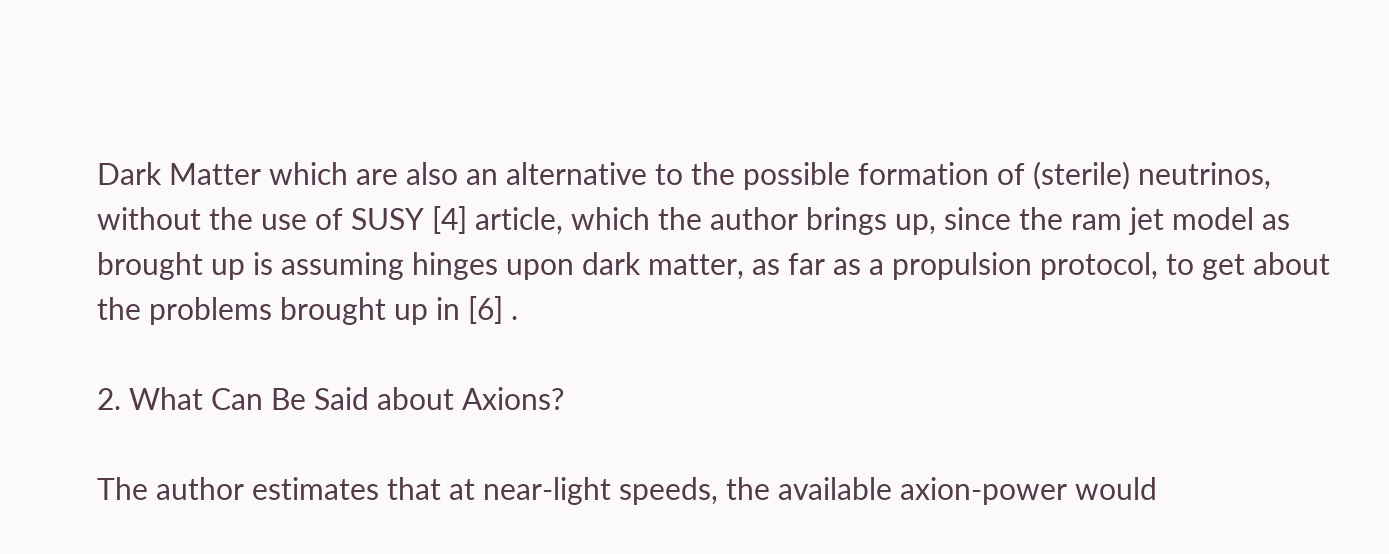Dark Matter which are also an alternative to the possible formation of (sterile) neutrinos, without the use of SUSY [4] article, which the author brings up, since the ram jet model as brought up is assuming hinges upon dark matter, as far as a propulsion protocol, to get about the problems brought up in [6] .

2. What Can Be Said about Axions?

The author estimates that at near-light speeds, the available axion-power would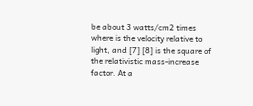be about 3 watts/cm2 times where is the velocity relative to light, and [7] [8] is the square of the relativistic mass-increase factor. At a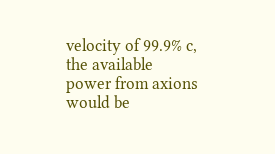velocity of 99.9% c, the available power from axions would be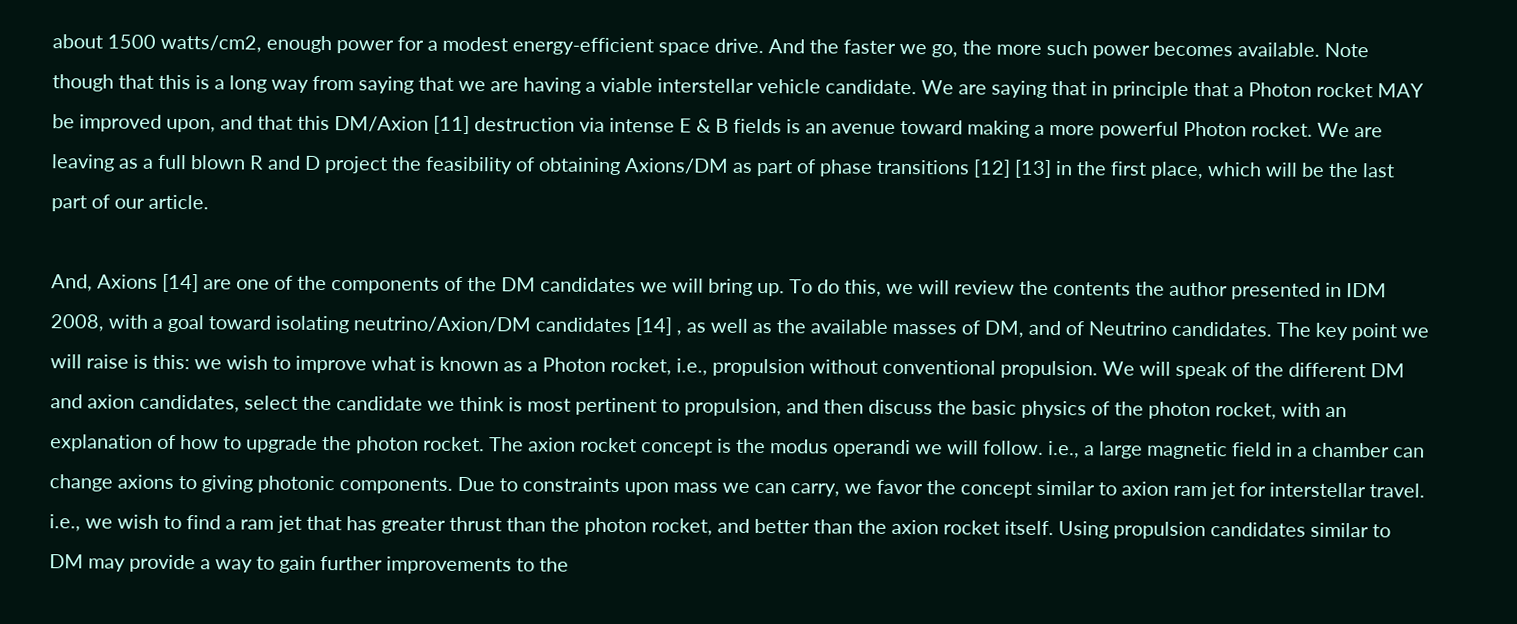about 1500 watts/cm2, enough power for a modest energy-efficient space drive. And the faster we go, the more such power becomes available. Note though that this is a long way from saying that we are having a viable interstellar vehicle candidate. We are saying that in principle that a Photon rocket MAY be improved upon, and that this DM/Axion [11] destruction via intense E & B fields is an avenue toward making a more powerful Photon rocket. We are leaving as a full blown R and D project the feasibility of obtaining Axions/DM as part of phase transitions [12] [13] in the first place, which will be the last part of our article.

And, Axions [14] are one of the components of the DM candidates we will bring up. To do this, we will review the contents the author presented in IDM 2008, with a goal toward isolating neutrino/Axion/DM candidates [14] , as well as the available masses of DM, and of Neutrino candidates. The key point we will raise is this: we wish to improve what is known as a Photon rocket, i.e., propulsion without conventional propulsion. We will speak of the different DM and axion candidates, select the candidate we think is most pertinent to propulsion, and then discuss the basic physics of the photon rocket, with an explanation of how to upgrade the photon rocket. The axion rocket concept is the modus operandi we will follow. i.e., a large magnetic field in a chamber can change axions to giving photonic components. Due to constraints upon mass we can carry, we favor the concept similar to axion ram jet for interstellar travel. i.e., we wish to find a ram jet that has greater thrust than the photon rocket, and better than the axion rocket itself. Using propulsion candidates similar to DM may provide a way to gain further improvements to the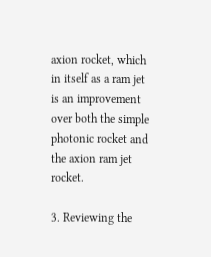axion rocket, which in itself as a ram jet is an improvement over both the simple photonic rocket and the axion ram jet rocket.

3. Reviewing the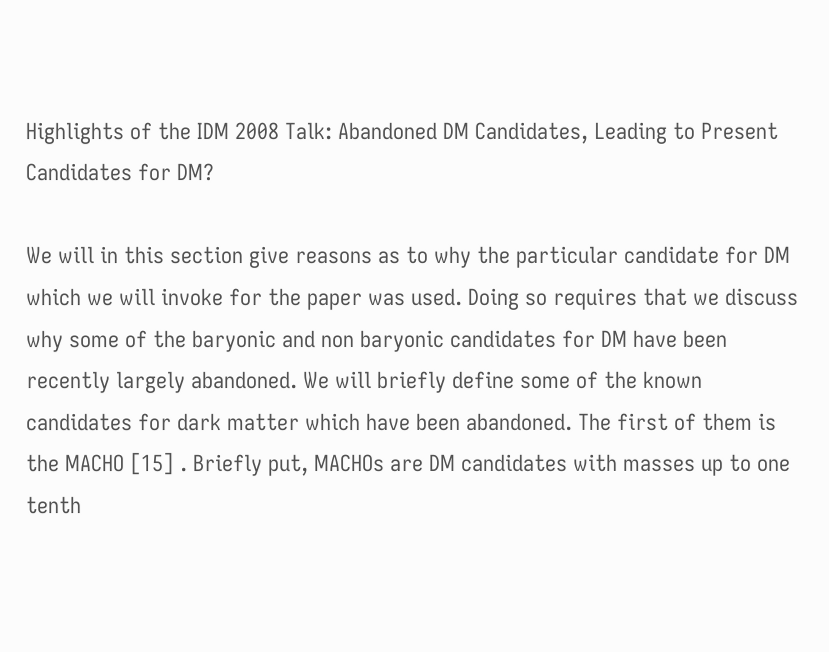Highlights of the IDM 2008 Talk: Abandoned DM Candidates, Leading to Present Candidates for DM?

We will in this section give reasons as to why the particular candidate for DM which we will invoke for the paper was used. Doing so requires that we discuss why some of the baryonic and non baryonic candidates for DM have been recently largely abandoned. We will briefly define some of the known candidates for dark matter which have been abandoned. The first of them is the MACHO [15] . Briefly put, MACHOs are DM candidates with masses up to one tenth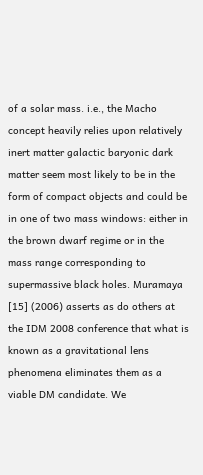of a solar mass. i.e., the Macho concept heavily relies upon relatively inert matter galactic baryonic dark matter seem most likely to be in the form of compact objects and could be in one of two mass windows: either in the brown dwarf regime or in the mass range corresponding to supermassive black holes. Muramaya [15] (2006) asserts as do others at the IDM 2008 conference that what is known as a gravitational lens phenomena eliminates them as a viable DM candidate. We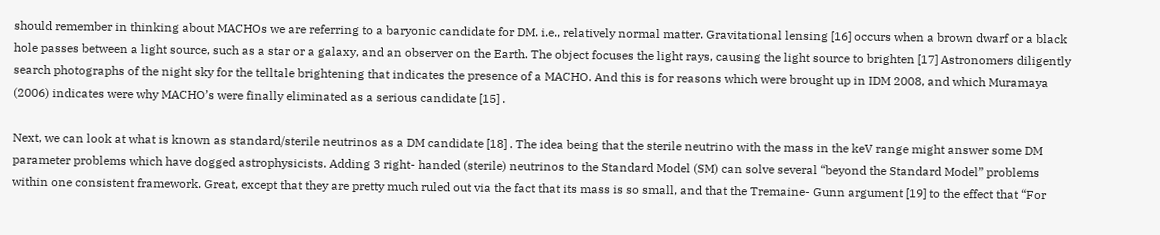should remember in thinking about MACHOs we are referring to a baryonic candidate for DM. i.e., relatively normal matter. Gravitational lensing [16] occurs when a brown dwarf or a black hole passes between a light source, such as a star or a galaxy, and an observer on the Earth. The object focuses the light rays, causing the light source to brighten [17] Astronomers diligently search photographs of the night sky for the telltale brightening that indicates the presence of a MACHO. And this is for reasons which were brought up in IDM 2008, and which Muramaya (2006) indicates were why MACHO’s were finally eliminated as a serious candidate [15] .

Next, we can look at what is known as standard/sterile neutrinos as a DM candidate [18] . The idea being that the sterile neutrino with the mass in the keV range might answer some DM parameter problems which have dogged astrophysicists. Adding 3 right- handed (sterile) neutrinos to the Standard Model (SM) can solve several “beyond the Standard Model” problems within one consistent framework. Great, except that they are pretty much ruled out via the fact that its mass is so small, and that the Tremaine- Gunn argument [19] to the effect that “For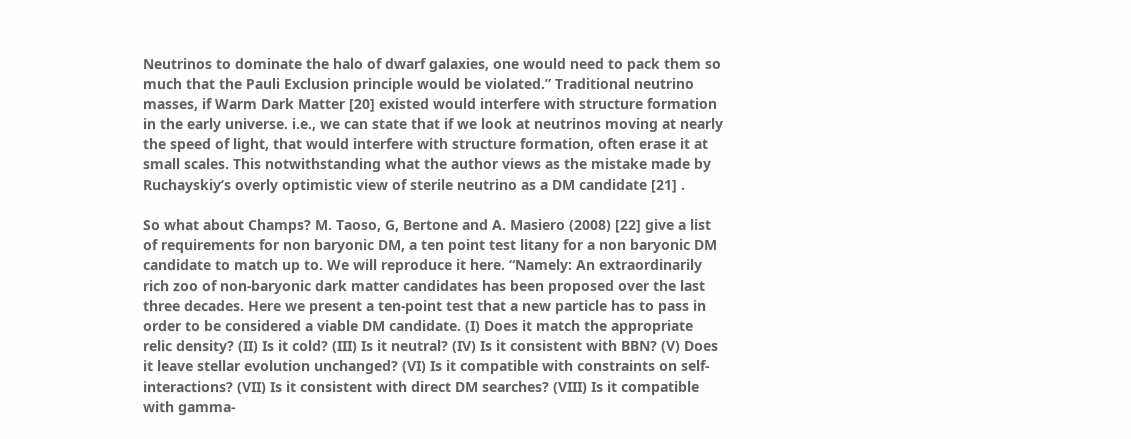Neutrinos to dominate the halo of dwarf galaxies, one would need to pack them so much that the Pauli Exclusion principle would be violated.” Traditional neutrino masses, if Warm Dark Matter [20] existed would interfere with structure formation in the early universe. i.e., we can state that if we look at neutrinos moving at nearly the speed of light, that would interfere with structure formation, often erase it at small scales. This notwithstanding what the author views as the mistake made by Ruchayskiy’s overly optimistic view of sterile neutrino as a DM candidate [21] .

So what about Champs? M. Taoso, G, Bertone and A. Masiero (2008) [22] give a list of requirements for non baryonic DM, a ten point test litany for a non baryonic DM candidate to match up to. We will reproduce it here. “Namely: An extraordinarily rich zoo of non-baryonic dark matter candidates has been proposed over the last three decades. Here we present a ten-point test that a new particle has to pass in order to be considered a viable DM candidate. (I) Does it match the appropriate relic density? (II) Is it cold? (III) Is it neutral? (IV) Is it consistent with BBN? (V) Does it leave stellar evolution unchanged? (VI) Is it compatible with constraints on self-interactions? (VII) Is it consistent with direct DM searches? (VIII) Is it compatible with gamma-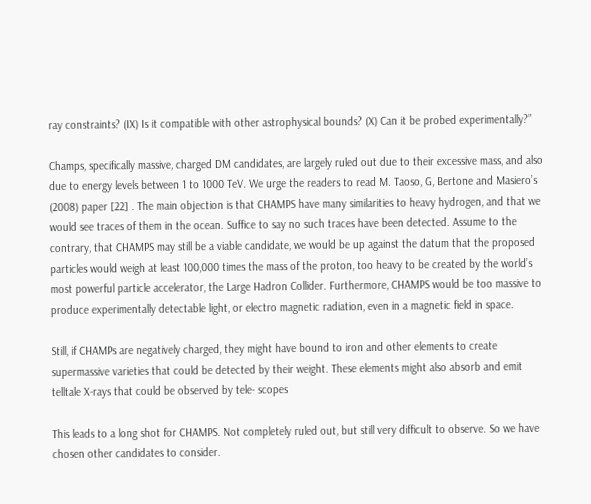ray constraints? (IX) Is it compatible with other astrophysical bounds? (X) Can it be probed experimentally?”

Champs, specifically massive, charged DM candidates, are largely ruled out due to their excessive mass, and also due to energy levels between 1 to 1000 TeV. We urge the readers to read M. Taoso, G, Bertone and Masiero’s (2008) paper [22] . The main objection is that CHAMPS have many similarities to heavy hydrogen, and that we would see traces of them in the ocean. Suffice to say no such traces have been detected. Assume to the contrary, that CHAMPS may still be a viable candidate, we would be up against the datum that the proposed particles would weigh at least 100,000 times the mass of the proton, too heavy to be created by the world’s most powerful particle accelerator, the Large Hadron Collider. Furthermore, CHAMPS would be too massive to produce experimentally detectable light, or electro magnetic radiation, even in a magnetic field in space.

Still, if CHAMPs are negatively charged, they might have bound to iron and other elements to create supermassive varieties that could be detected by their weight. These elements might also absorb and emit telltale X-rays that could be observed by tele- scopes

This leads to a long shot for CHAMPS. Not completely ruled out, but still very difficult to observe. So we have chosen other candidates to consider.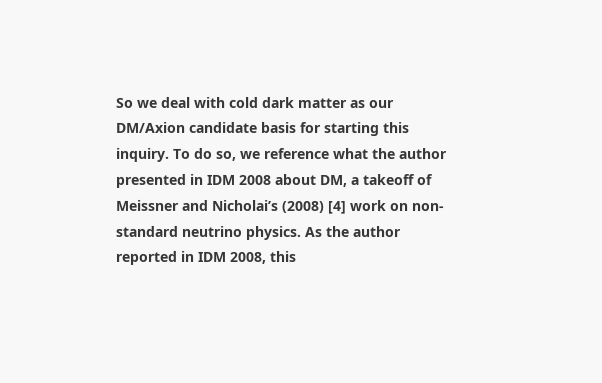So we deal with cold dark matter as our DM/Axion candidate basis for starting this inquiry. To do so, we reference what the author presented in IDM 2008 about DM, a takeoff of Meissner and Nicholai’s (2008) [4] work on non-standard neutrino physics. As the author reported in IDM 2008, this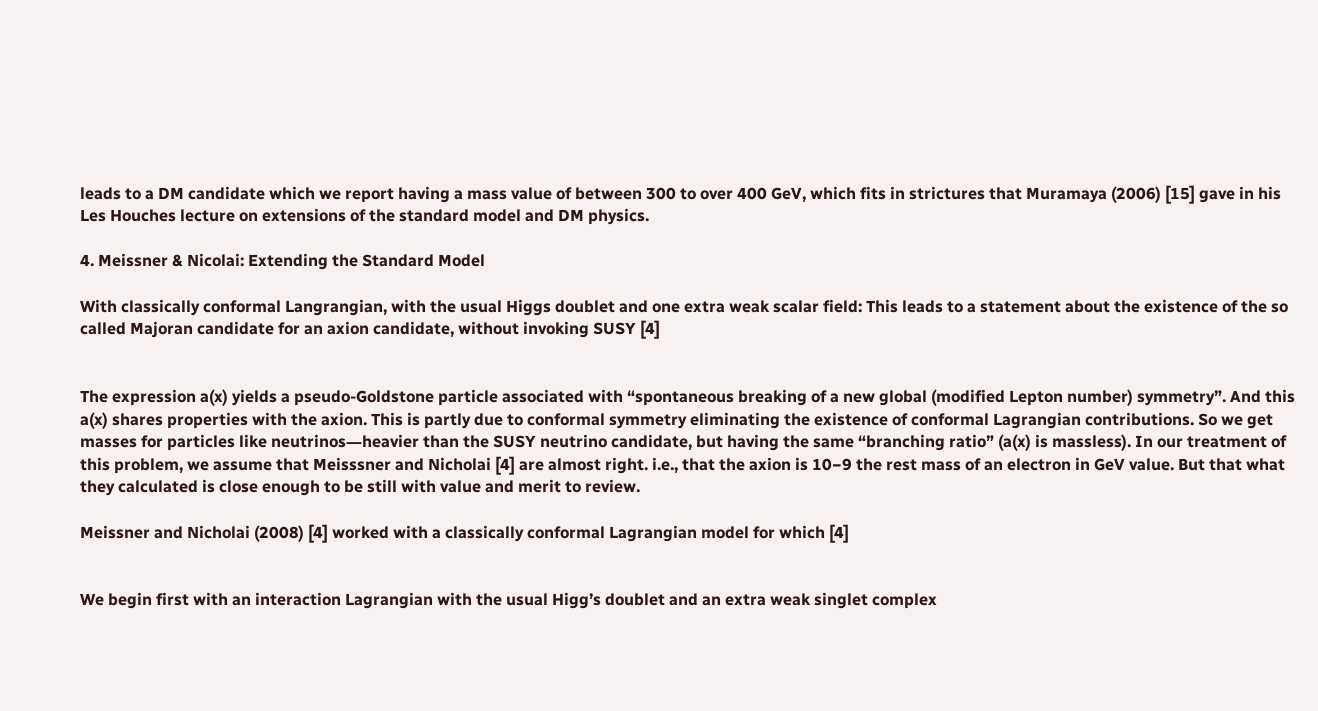leads to a DM candidate which we report having a mass value of between 300 to over 400 GeV, which fits in strictures that Muramaya (2006) [15] gave in his Les Houches lecture on extensions of the standard model and DM physics.

4. Meissner & Nicolai: Extending the Standard Model

With classically conformal Langrangian, with the usual Higgs doublet and one extra weak scalar field: This leads to a statement about the existence of the so called Majoran candidate for an axion candidate, without invoking SUSY [4]


The expression a(x) yields a pseudo-Goldstone particle associated with “spontaneous breaking of a new global (modified Lepton number) symmetry”. And this a(x) shares properties with the axion. This is partly due to conformal symmetry eliminating the existence of conformal Lagrangian contributions. So we get masses for particles like neutrinos―heavier than the SUSY neutrino candidate, but having the same “branching ratio” (a(x) is massless). In our treatment of this problem, we assume that Meisssner and Nicholai [4] are almost right. i.e., that the axion is 10−9 the rest mass of an electron in GeV value. But that what they calculated is close enough to be still with value and merit to review.

Meissner and Nicholai (2008) [4] worked with a classically conformal Lagrangian model for which [4]


We begin first with an interaction Lagrangian with the usual Higg’s doublet and an extra weak singlet complex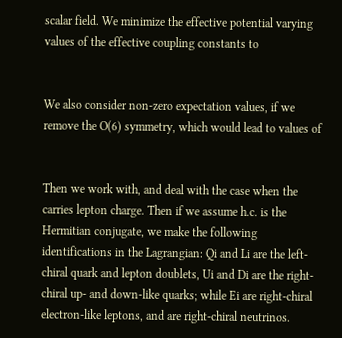scalar field. We minimize the effective potential varying values of the effective coupling constants to


We also consider non-zero expectation values, if we remove the O(6) symmetry, which would lead to values of


Then we work with, and deal with the case when the carries lepton charge. Then if we assume h.c. is the Hermitian conjugate, we make the following identifications in the Lagrangian: Qi and Li are the left-chiral quark and lepton doublets, Ui and Di are the right-chiral up- and down-like quarks; while Ei are right-chiral electron-like leptons, and are right-chiral neutrinos.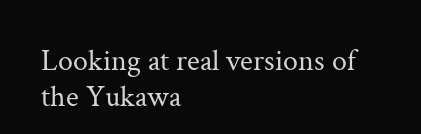Looking at real versions of the Yukawa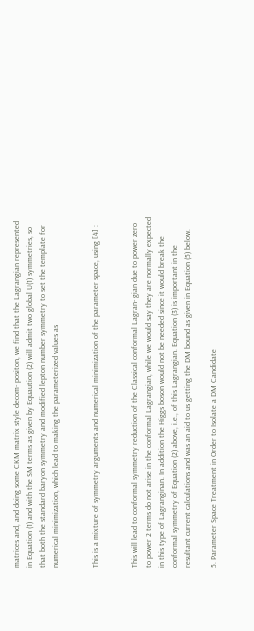matrices and, and doing some CKM matrix style decom- positon, we find that the Lagrangian represented in Equation (1) and with the SM terms as given by Equaution (2) will admit two global U(1) symmetries, so that both the standard baryon symmetry and modified lepton number symmetry to set the template for numerical minimization, which lead to making the parameterized values as


This is a mixture of symmetry arguments and numerical minimization of the parameter space, using [4] :


This will lead to conformal symmetry reduction of the Classical conformal Lagran- gian due to power zero to power 2 terms do not arise in the conformal Lagrangian, while we would say they are normally expected in this type of Lagranginan. In addition the Higgs boson would not be needed since it would break the conformal symmetry of Equation (2) above, i.e., of this Lagrangian. Equation (3) is important in the resultant current calculations and was an aid to us getting the DM bound as given in Equation (5) below.

5. Parameter Space Treatment in Order to Isolate a DM Candidate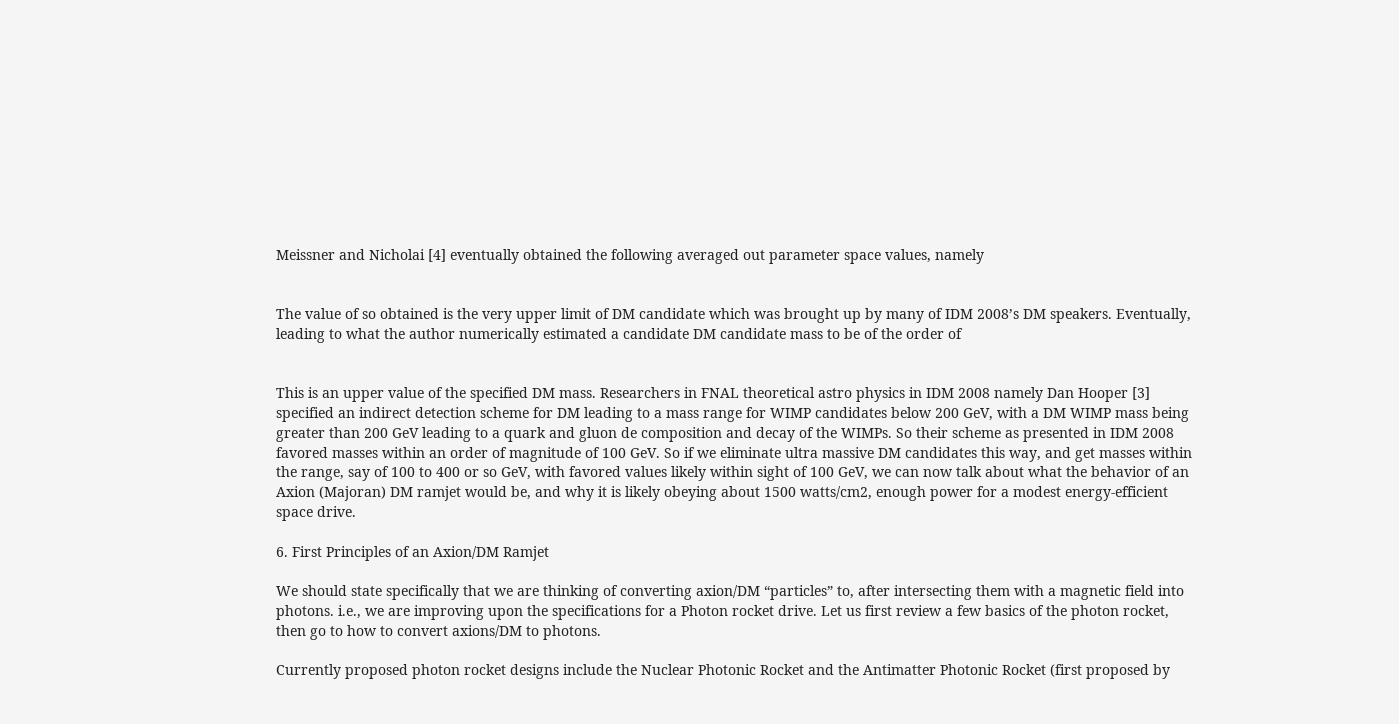Meissner and Nicholai [4] eventually obtained the following averaged out parameter space values, namely


The value of so obtained is the very upper limit of DM candidate which was brought up by many of IDM 2008’s DM speakers. Eventually, leading to what the author numerically estimated a candidate DM candidate mass to be of the order of


This is an upper value of the specified DM mass. Researchers in FNAL theoretical astro physics in IDM 2008 namely Dan Hooper [3] specified an indirect detection scheme for DM leading to a mass range for WIMP candidates below 200 GeV, with a DM WIMP mass being greater than 200 GeV leading to a quark and gluon de composition and decay of the WIMPs. So their scheme as presented in IDM 2008 favored masses within an order of magnitude of 100 GeV. So if we eliminate ultra massive DM candidates this way, and get masses within the range, say of 100 to 400 or so GeV, with favored values likely within sight of 100 GeV, we can now talk about what the behavior of an Axion (Majoran) DM ramjet would be, and why it is likely obeying about 1500 watts/cm2, enough power for a modest energy-efficient space drive.

6. First Principles of an Axion/DM Ramjet

We should state specifically that we are thinking of converting axion/DM “particles” to, after intersecting them with a magnetic field into photons. i.e., we are improving upon the specifications for a Photon rocket drive. Let us first review a few basics of the photon rocket, then go to how to convert axions/DM to photons.

Currently proposed photon rocket designs include the Nuclear Photonic Rocket and the Antimatter Photonic Rocket (first proposed by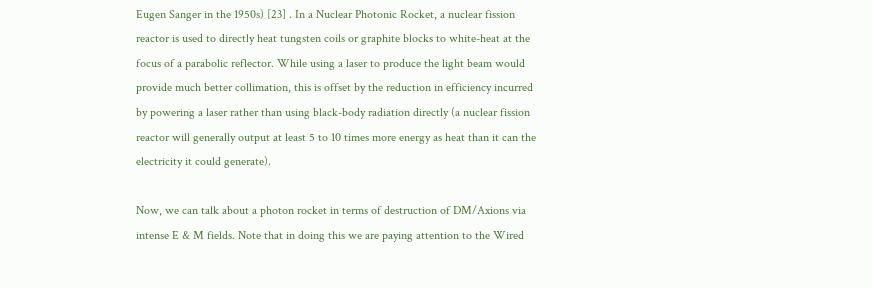Eugen Sanger in the 1950s) [23] . In a Nuclear Photonic Rocket, a nuclear fission reactor is used to directly heat tungsten coils or graphite blocks to white-heat at the focus of a parabolic reflector. While using a laser to produce the light beam would provide much better collimation, this is offset by the reduction in efficiency incurred by powering a laser rather than using black-body radiation directly (a nuclear fission reactor will generally output at least 5 to 10 times more energy as heat than it can the electricity it could generate).

Now, we can talk about a photon rocket in terms of destruction of DM/Axions via intense E & M fields. Note that in doing this we are paying attention to the Wired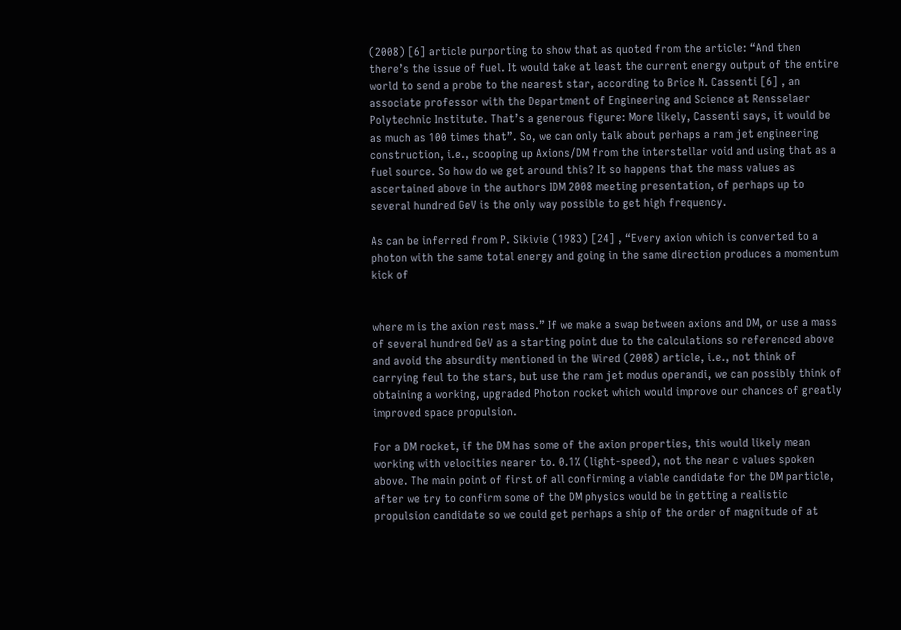(2008) [6] article purporting to show that as quoted from the article: “And then there’s the issue of fuel. It would take at least the current energy output of the entire world to send a probe to the nearest star, according to Brice N. Cassenti [6] , an associate professor with the Department of Engineering and Science at Rensselaer Polytechnic Institute. That’s a generous figure: More likely, Cassenti says, it would be as much as 100 times that”. So, we can only talk about perhaps a ram jet engineering construction, i.e., scooping up Axions/DM from the interstellar void and using that as a fuel source. So how do we get around this? It so happens that the mass values as ascertained above in the authors IDM 2008 meeting presentation, of perhaps up to several hundred GeV is the only way possible to get high frequency.

As can be inferred from P. Sikivie (1983) [24] , “Every axion which is converted to a photon with the same total energy and going in the same direction produces a momentum kick of


where m is the axion rest mass.” If we make a swap between axions and DM, or use a mass of several hundred GeV as a starting point due to the calculations so referenced above and avoid the absurdity mentioned in the Wired (2008) article, i.e., not think of carrying feul to the stars, but use the ram jet modus operandi, we can possibly think of obtaining a working, upgraded Photon rocket which would improve our chances of greatly improved space propulsion.

For a DM rocket, if the DM has some of the axion properties, this would likely mean working with velocities nearer to. 0.1% (light-speed), not the near c values spoken above. The main point of first of all confirming a viable candidate for the DM particle, after we try to confirm some of the DM physics would be in getting a realistic propulsion candidate so we could get perhaps a ship of the order of magnitude of at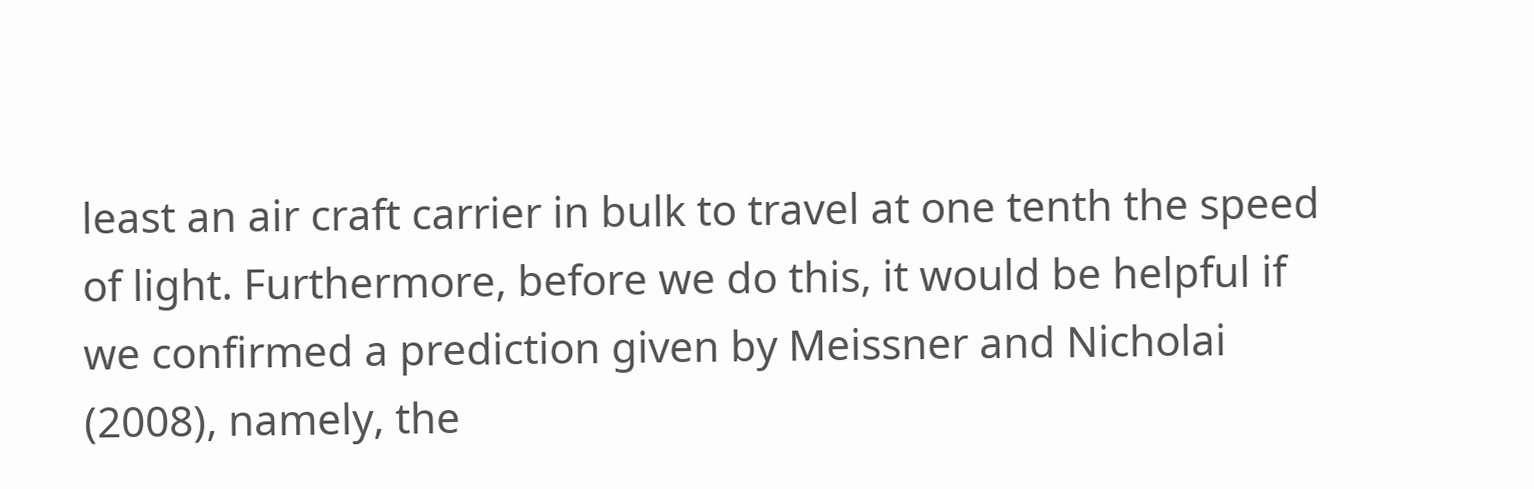least an air craft carrier in bulk to travel at one tenth the speed of light. Furthermore, before we do this, it would be helpful if we confirmed a prediction given by Meissner and Nicholai (2008), namely, the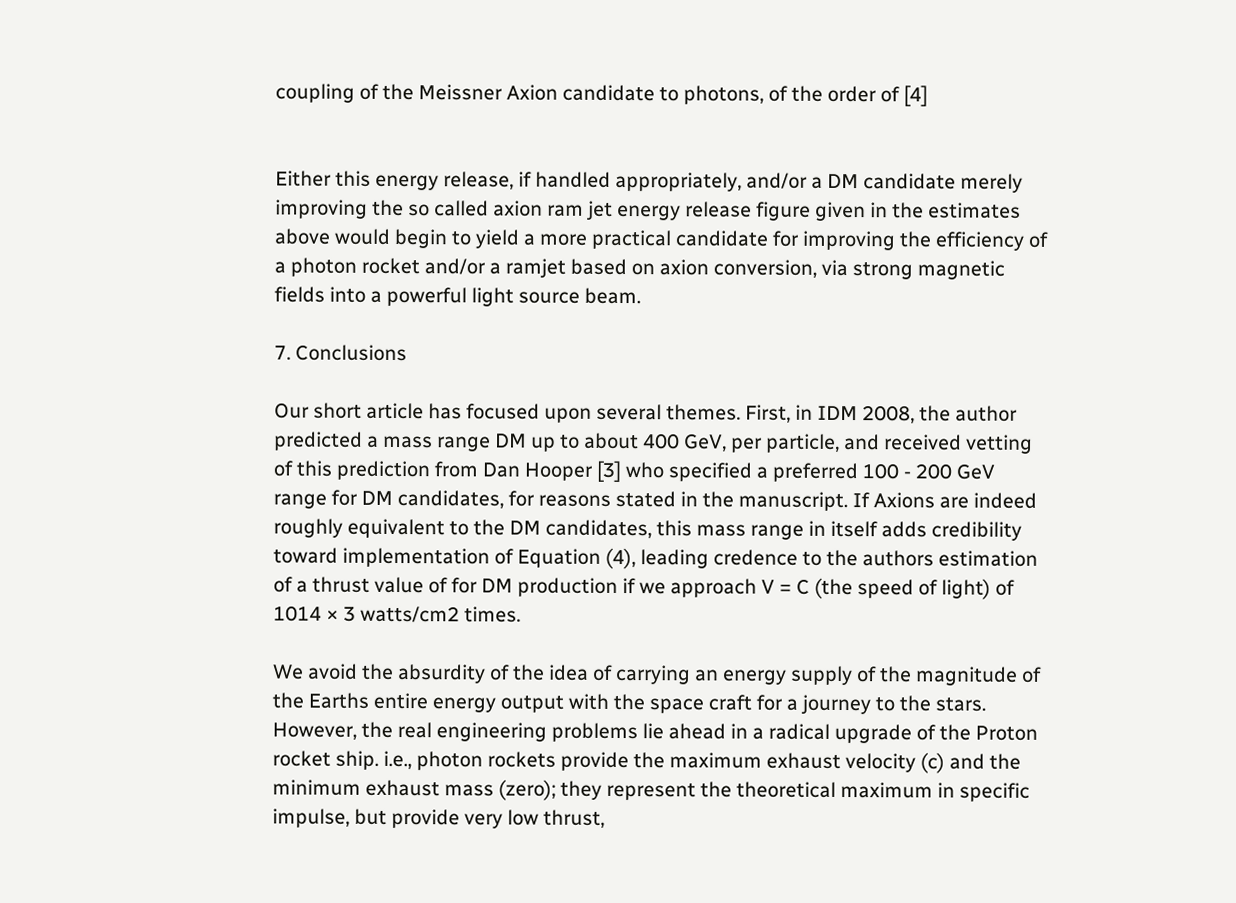coupling of the Meissner Axion candidate to photons, of the order of [4]


Either this energy release, if handled appropriately, and/or a DM candidate merely improving the so called axion ram jet energy release figure given in the estimates above would begin to yield a more practical candidate for improving the efficiency of a photon rocket and/or a ramjet based on axion conversion, via strong magnetic fields into a powerful light source beam.

7. Conclusions

Our short article has focused upon several themes. First, in IDM 2008, the author predicted a mass range DM up to about 400 GeV, per particle, and received vetting of this prediction from Dan Hooper [3] who specified a preferred 100 - 200 GeV range for DM candidates, for reasons stated in the manuscript. If Axions are indeed roughly equivalent to the DM candidates, this mass range in itself adds credibility toward implementation of Equation (4), leading credence to the authors estimation of a thrust value of for DM production if we approach V = C (the speed of light) of 1014 × 3 watts/cm2 times.

We avoid the absurdity of the idea of carrying an energy supply of the magnitude of the Earths entire energy output with the space craft for a journey to the stars. However, the real engineering problems lie ahead in a radical upgrade of the Proton rocket ship. i.e., photon rockets provide the maximum exhaust velocity (c) and the minimum exhaust mass (zero); they represent the theoretical maximum in specific impulse, but provide very low thrust,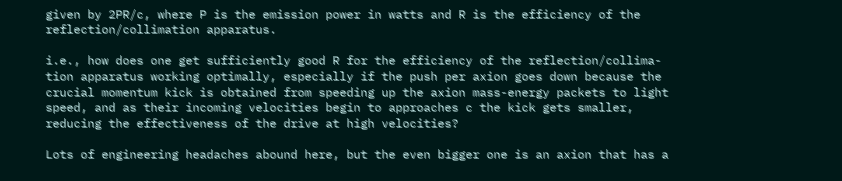given by 2PR/c, where P is the emission power in watts and R is the efficiency of the reflection/collimation apparatus.

i.e., how does one get sufficiently good R for the efficiency of the reflection/collima- tion apparatus working optimally, especially if the push per axion goes down because the crucial momentum kick is obtained from speeding up the axion mass-energy packets to light speed, and as their incoming velocities begin to approaches c the kick gets smaller, reducing the effectiveness of the drive at high velocities?

Lots of engineering headaches abound here, but the even bigger one is an axion that has a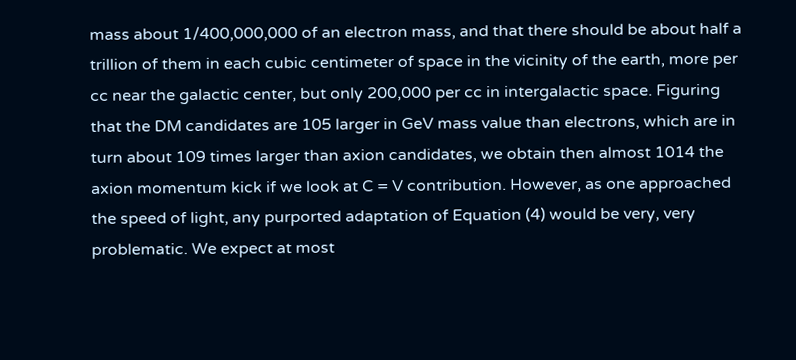mass about 1/400,000,000 of an electron mass, and that there should be about half a trillion of them in each cubic centimeter of space in the vicinity of the earth, more per cc near the galactic center, but only 200,000 per cc in intergalactic space. Figuring that the DM candidates are 105 larger in GeV mass value than electrons, which are in turn about 109 times larger than axion candidates, we obtain then almost 1014 the axion momentum kick if we look at C = V contribution. However, as one approached the speed of light, any purported adaptation of Equation (4) would be very, very problematic. We expect at most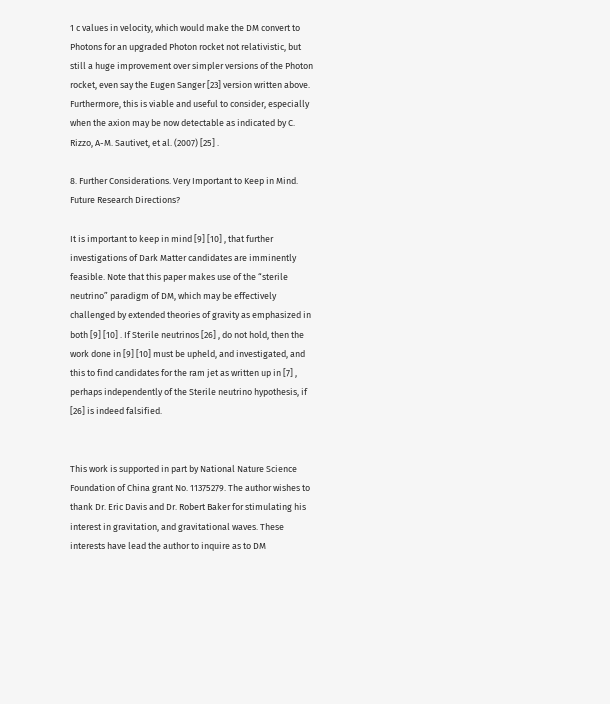1 c values in velocity, which would make the DM convert to Photons for an upgraded Photon rocket not relativistic, but still a huge improvement over simpler versions of the Photon rocket, even say the Eugen Sanger [23] version written above. Furthermore, this is viable and useful to consider, especially when the axion may be now detectable as indicated by C. Rizzo, A-M. Sautivet, et al. (2007) [25] .

8. Further Considerations. Very Important to Keep in Mind. Future Research Directions?

It is important to keep in mind [9] [10] , that further investigations of Dark Matter candidates are imminently feasible. Note that this paper makes use of the “sterile neutrino” paradigm of DM, which may be effectively challenged by extended theories of gravity as emphasized in both [9] [10] . If Sterile neutrinos [26] , do not hold, then the work done in [9] [10] must be upheld, and investigated, and this to find candidates for the ram jet as written up in [7] , perhaps independently of the Sterile neutrino hypothesis, if [26] is indeed falsified.


This work is supported in part by National Nature Science Foundation of China grant No. 11375279. The author wishes to thank Dr. Eric Davis and Dr. Robert Baker for stimulating his interest in gravitation, and gravitational waves. These interests have lead the author to inquire as to DM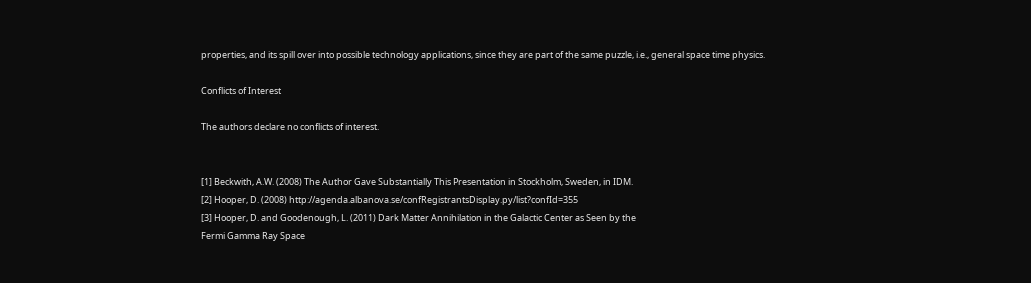properties, and its spill over into possible technology applications, since they are part of the same puzzle, i.e., general space time physics.

Conflicts of Interest

The authors declare no conflicts of interest.


[1] Beckwith, A.W. (2008) The Author Gave Substantially This Presentation in Stockholm, Sweden, in IDM.
[2] Hooper, D. (2008) http://agenda.albanova.se/confRegistrantsDisplay.py/list?confId=355
[3] Hooper, D. and Goodenough, L. (2011) Dark Matter Annihilation in the Galactic Center as Seen by the
Fermi Gamma Ray Space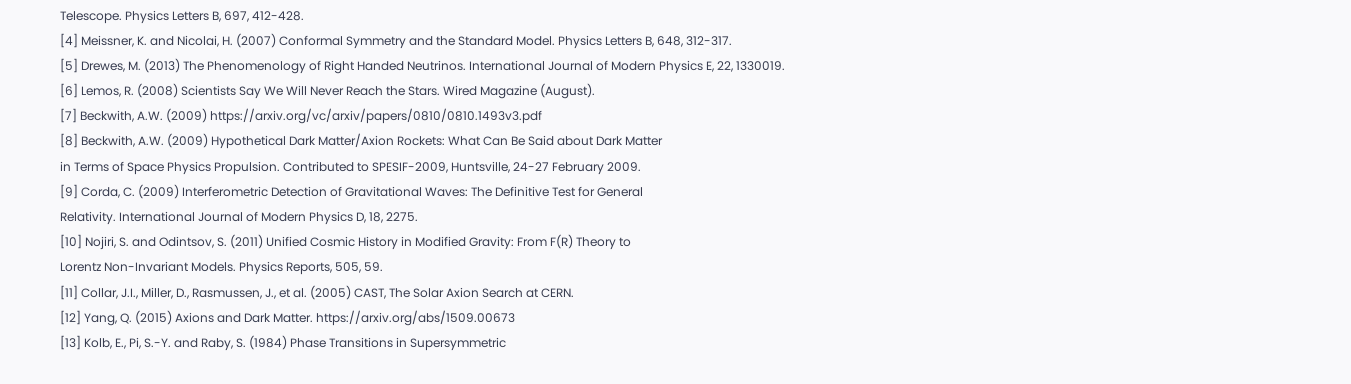Telescope. Physics Letters B, 697, 412-428.
[4] Meissner, K. and Nicolai, H. (2007) Conformal Symmetry and the Standard Model. Physics Letters B, 648, 312-317.
[5] Drewes, M. (2013) The Phenomenology of Right Handed Neutrinos. International Journal of Modern Physics E, 22, 1330019.
[6] Lemos, R. (2008) Scientists Say We Will Never Reach the Stars. Wired Magazine (August).
[7] Beckwith, A.W. (2009) https://arxiv.org/vc/arxiv/papers/0810/0810.1493v3.pdf
[8] Beckwith, A.W. (2009) Hypothetical Dark Matter/Axion Rockets: What Can Be Said about Dark Matter
in Terms of Space Physics Propulsion. Contributed to SPESIF-2009, Huntsville, 24-27 February 2009.
[9] Corda, C. (2009) Interferometric Detection of Gravitational Waves: The Definitive Test for General
Relativity. International Journal of Modern Physics D, 18, 2275.
[10] Nojiri, S. and Odintsov, S. (2011) Unified Cosmic History in Modified Gravity: From F(R) Theory to
Lorentz Non-Invariant Models. Physics Reports, 505, 59.
[11] Collar, J.I., Miller, D., Rasmussen, J., et al. (2005) CAST, The Solar Axion Search at CERN.
[12] Yang, Q. (2015) Axions and Dark Matter. https://arxiv.org/abs/1509.00673
[13] Kolb, E., Pi, S.-Y. and Raby, S. (1984) Phase Transitions in Supersymmetric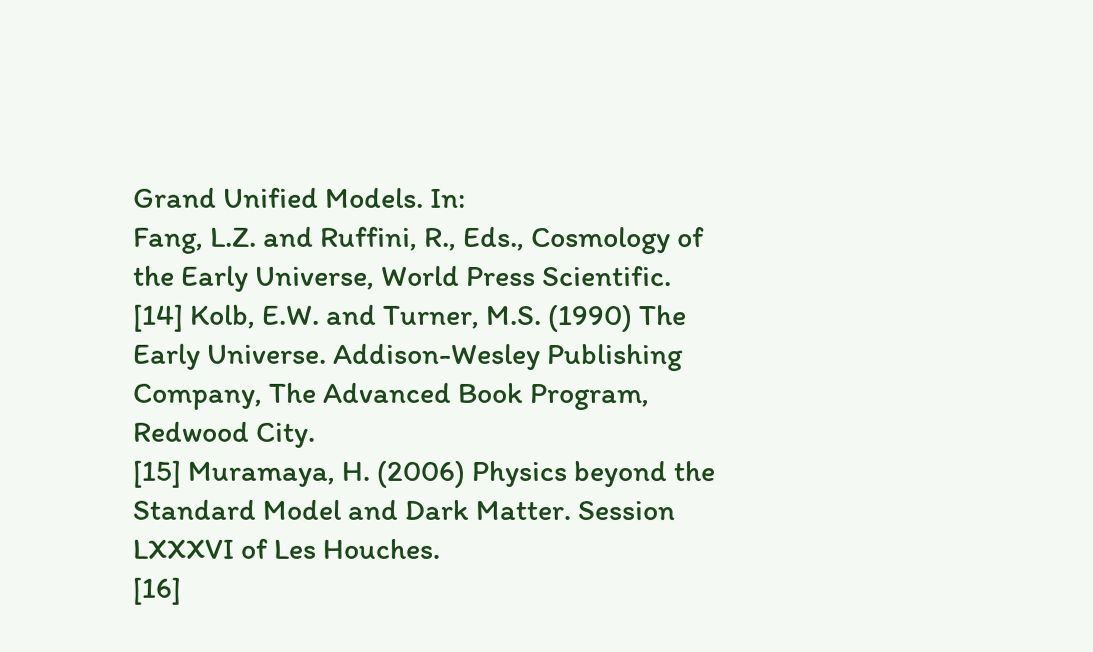Grand Unified Models. In:
Fang, L.Z. and Ruffini, R., Eds., Cosmology of the Early Universe, World Press Scientific.
[14] Kolb, E.W. and Turner, M.S. (1990) The Early Universe. Addison-Wesley Publishing Company, The Advanced Book Program, Redwood City.
[15] Muramaya, H. (2006) Physics beyond the Standard Model and Dark Matter. Session LXXXVI of Les Houches.
[16]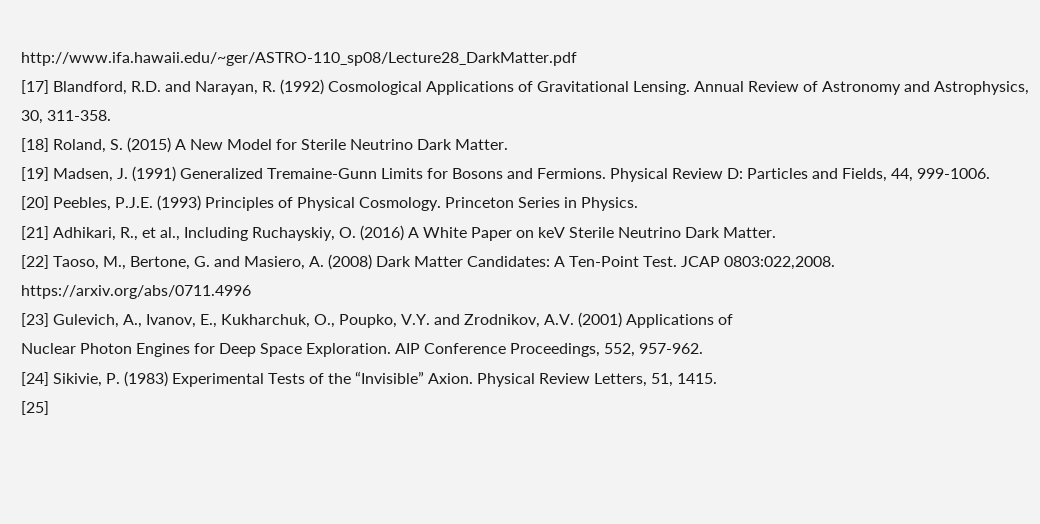http://www.ifa.hawaii.edu/~ger/ASTRO-110_sp08/Lecture28_DarkMatter.pdf
[17] Blandford, R.D. and Narayan, R. (1992) Cosmological Applications of Gravitational Lensing. Annual Review of Astronomy and Astrophysics, 30, 311-358.
[18] Roland, S. (2015) A New Model for Sterile Neutrino Dark Matter.
[19] Madsen, J. (1991) Generalized Tremaine-Gunn Limits for Bosons and Fermions. Physical Review D: Particles and Fields, 44, 999-1006.
[20] Peebles, P.J.E. (1993) Principles of Physical Cosmology. Princeton Series in Physics.
[21] Adhikari, R., et al., Including Ruchayskiy, O. (2016) A White Paper on keV Sterile Neutrino Dark Matter.
[22] Taoso, M., Bertone, G. and Masiero, A. (2008) Dark Matter Candidates: A Ten-Point Test. JCAP 0803:022,2008. https://arxiv.org/abs/0711.4996
[23] Gulevich, A., Ivanov, E., Kukharchuk, O., Poupko, V.Y. and Zrodnikov, A.V. (2001) Applications of
Nuclear Photon Engines for Deep Space Exploration. AIP Conference Proceedings, 552, 957-962.
[24] Sikivie, P. (1983) Experimental Tests of the “Invisible” Axion. Physical Review Letters, 51, 1415.
[25]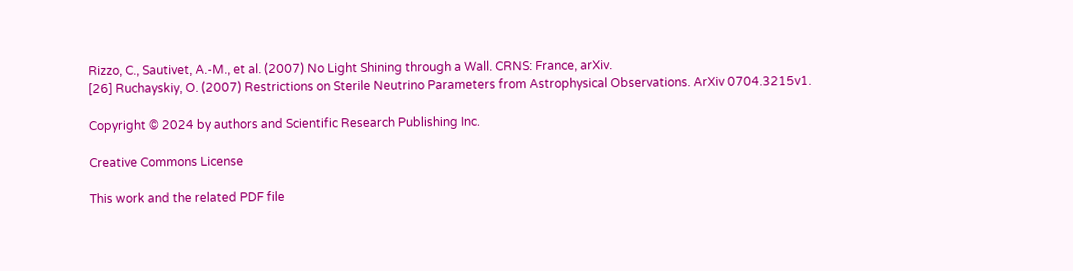Rizzo, C., Sautivet, A.-M., et al. (2007) No Light Shining through a Wall. CRNS: France, arXiv.
[26] Ruchayskiy, O. (2007) Restrictions on Sterile Neutrino Parameters from Astrophysical Observations. ArXiv 0704.3215v1.

Copyright © 2024 by authors and Scientific Research Publishing Inc.

Creative Commons License

This work and the related PDF file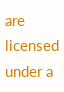are licensed under a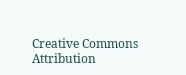Creative Commons Attribution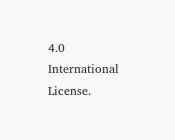4.0 International License.